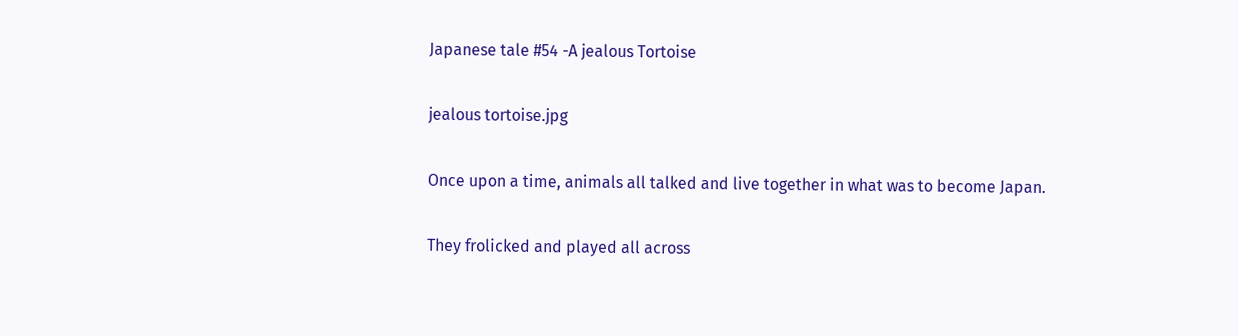Japanese tale #54 -A jealous Tortoise

jealous tortoise.jpg

Once upon a time, animals all talked and live together in what was to become Japan.

They frolicked and played all across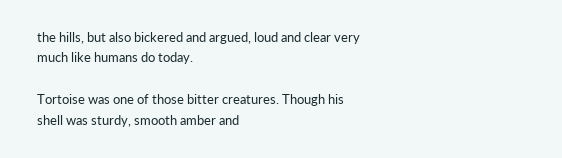the hills, but also bickered and argued, loud and clear very much like humans do today.

Tortoise was one of those bitter creatures. Though his shell was sturdy, smooth amber and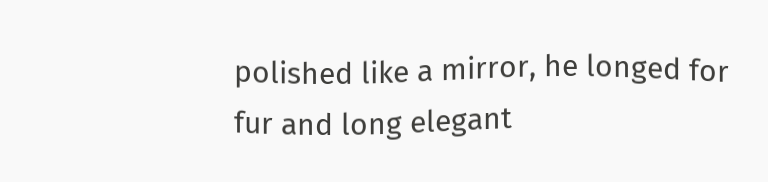polished like a mirror, he longed for fur and long elegant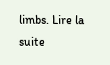limbs. Lire la suite